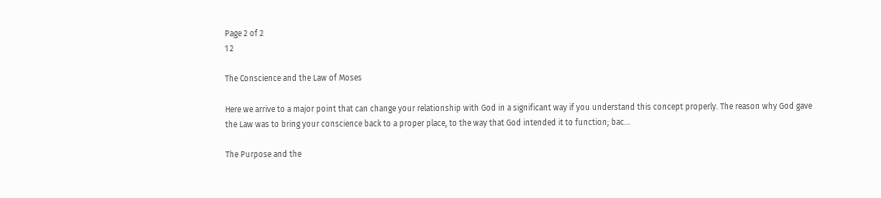Page 2 of 2
1 2

The Conscience and the Law of Moses

Here we arrive to a major point that can change your relationship with God in a significant way if you understand this concept properly. The reason why God gave the Law was to bring your conscience back to a proper place, to the way that God intended it to function; bac…

The Purpose and the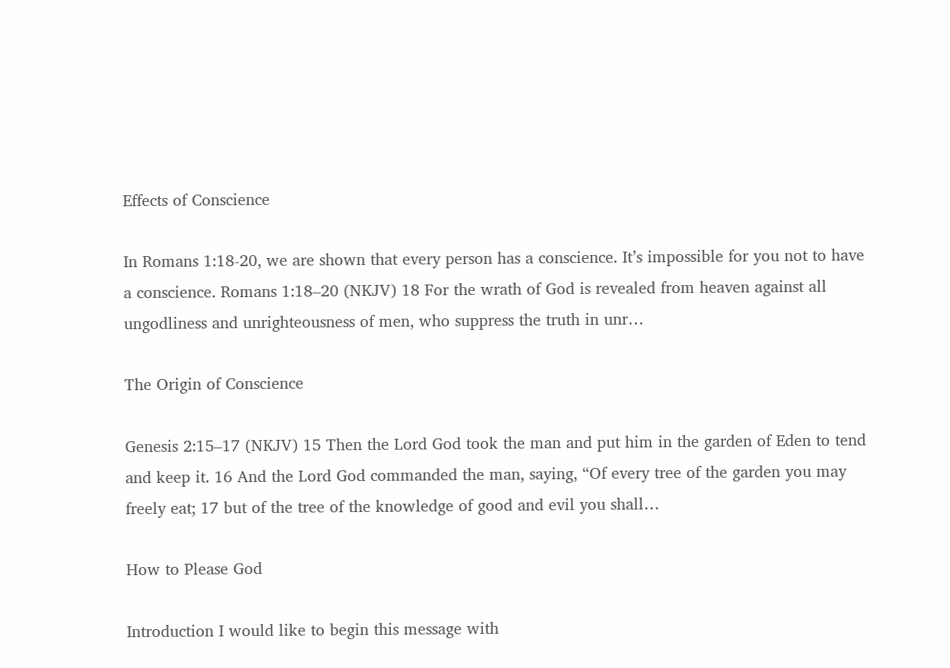Effects of Conscience

In Romans 1:18-20, we are shown that every person has a conscience. It’s impossible for you not to have a conscience. Romans 1:18–20 (NKJV) 18 For the wrath of God is revealed from heaven against all ungodliness and unrighteousness of men, who suppress the truth in unr…

The Origin of Conscience

Genesis 2:15–17 (NKJV) 15 Then the Lord God took the man and put him in the garden of Eden to tend and keep it. 16 And the Lord God commanded the man, saying, “Of every tree of the garden you may freely eat; 17 but of the tree of the knowledge of good and evil you shall…

How to Please God

Introduction I would like to begin this message with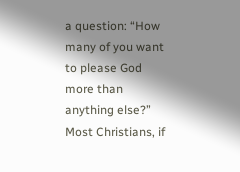a question: “How many of you want to please God more than anything else?” Most Christians, if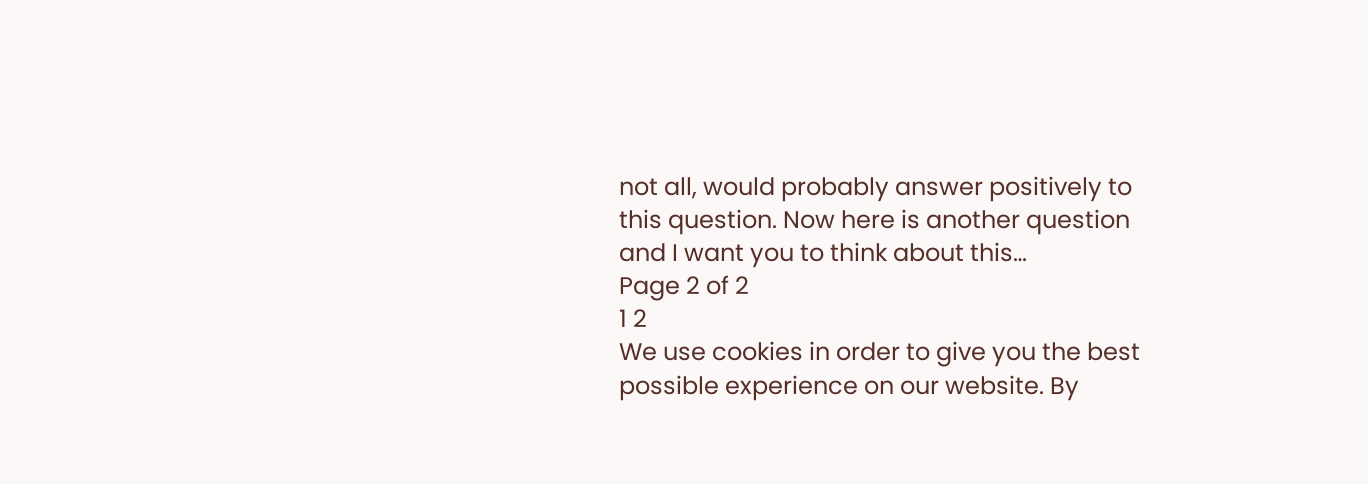not all, would probably answer positively to this question. Now here is another question and I want you to think about this…
Page 2 of 2
1 2
We use cookies in order to give you the best possible experience on our website. By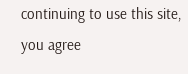continuing to use this site, you agree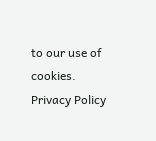to our use of cookies.
Privacy Policy